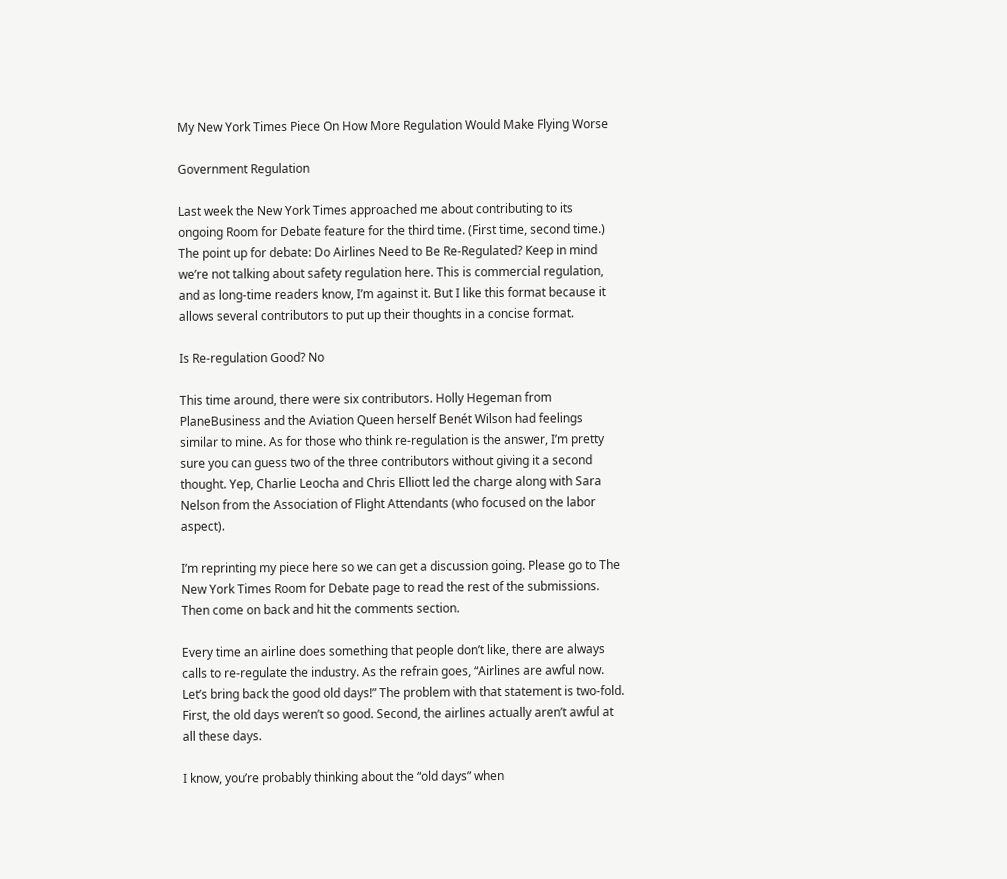My New York Times Piece On How More Regulation Would Make Flying Worse

Government Regulation

Last week the New York Times approached me about contributing to its ongoing Room for Debate feature for the third time. (First time, second time.) The point up for debate: Do Airlines Need to Be Re-Regulated? Keep in mind we’re not talking about safety regulation here. This is commercial regulation, and as long-time readers know, I’m against it. But I like this format because it allows several contributors to put up their thoughts in a concise format.

Is Re-regulation Good? No

This time around, there were six contributors. Holly Hegeman from PlaneBusiness and the Aviation Queen herself Benét Wilson had feelings similar to mine. As for those who think re-regulation is the answer, I’m pretty sure you can guess two of the three contributors without giving it a second thought. Yep, Charlie Leocha and Chris Elliott led the charge along with Sara Nelson from the Association of Flight Attendants (who focused on the labor aspect).

I’m reprinting my piece here so we can get a discussion going. Please go to The New York Times Room for Debate page to read the rest of the submissions. Then come on back and hit the comments section.

Every time an airline does something that people don’t like, there are always calls to re-regulate the industry. As the refrain goes, “Airlines are awful now. Let’s bring back the good old days!” The problem with that statement is two-fold. First, the old days weren’t so good. Second, the airlines actually aren’t awful at all these days.

I know, you’re probably thinking about the “old days” when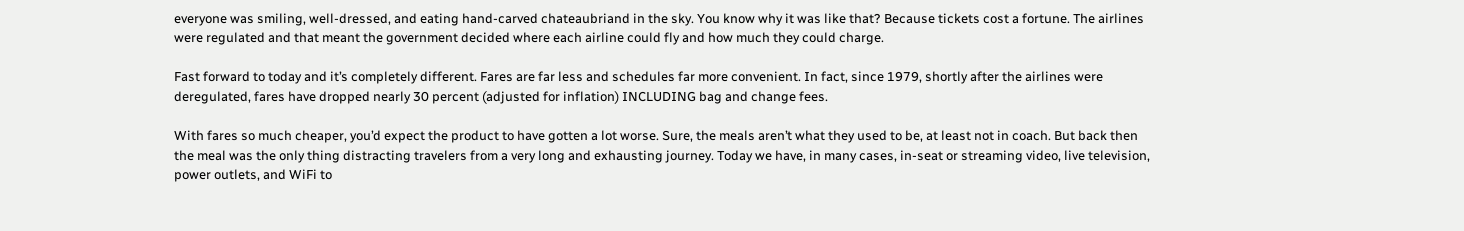everyone was smiling, well-dressed, and eating hand-carved chateaubriand in the sky. You know why it was like that? Because tickets cost a fortune. The airlines were regulated and that meant the government decided where each airline could fly and how much they could charge.

Fast forward to today and it’s completely different. Fares are far less and schedules far more convenient. In fact, since 1979, shortly after the airlines were deregulated, fares have dropped nearly 30 percent (adjusted for inflation) INCLUDING bag and change fees.

With fares so much cheaper, you’d expect the product to have gotten a lot worse. Sure, the meals aren’t what they used to be, at least not in coach. But back then the meal was the only thing distracting travelers from a very long and exhausting journey. Today we have, in many cases, in-seat or streaming video, live television, power outlets, and WiFi to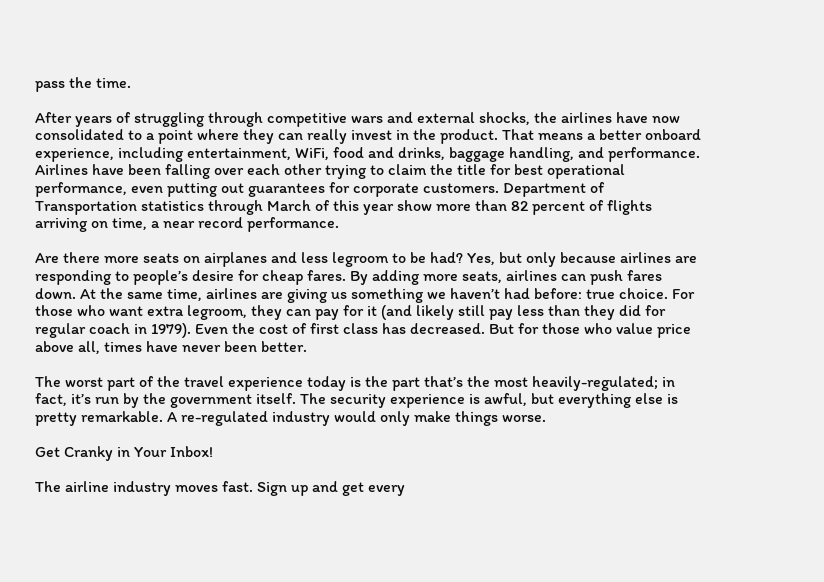pass the time.

After years of struggling through competitive wars and external shocks, the airlines have now consolidated to a point where they can really invest in the product. That means a better onboard experience, including entertainment, WiFi, food and drinks, baggage handling, and performance. Airlines have been falling over each other trying to claim the title for best operational performance, even putting out guarantees for corporate customers. Department of Transportation statistics through March of this year show more than 82 percent of flights arriving on time, a near record performance.

Are there more seats on airplanes and less legroom to be had? Yes, but only because airlines are responding to people’s desire for cheap fares. By adding more seats, airlines can push fares down. At the same time, airlines are giving us something we haven’t had before: true choice. For those who want extra legroom, they can pay for it (and likely still pay less than they did for regular coach in 1979). Even the cost of first class has decreased. But for those who value price above all, times have never been better.

The worst part of the travel experience today is the part that’s the most heavily-regulated; in fact, it’s run by the government itself. The security experience is awful, but everything else is pretty remarkable. A re-regulated industry would only make things worse.

Get Cranky in Your Inbox!

The airline industry moves fast. Sign up and get every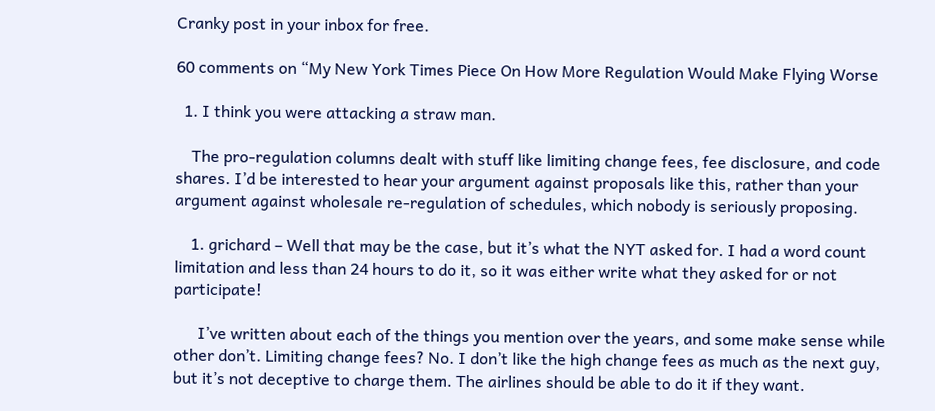Cranky post in your inbox for free.

60 comments on “My New York Times Piece On How More Regulation Would Make Flying Worse

  1. I think you were attacking a straw man.

    The pro-regulation columns dealt with stuff like limiting change fees, fee disclosure, and code shares. I’d be interested to hear your argument against proposals like this, rather than your argument against wholesale re-regulation of schedules, which nobody is seriously proposing.

    1. grichard – Well that may be the case, but it’s what the NYT asked for. I had a word count limitation and less than 24 hours to do it, so it was either write what they asked for or not participate!

      I’ve written about each of the things you mention over the years, and some make sense while other don’t. Limiting change fees? No. I don’t like the high change fees as much as the next guy, but it’s not deceptive to charge them. The airlines should be able to do it if they want.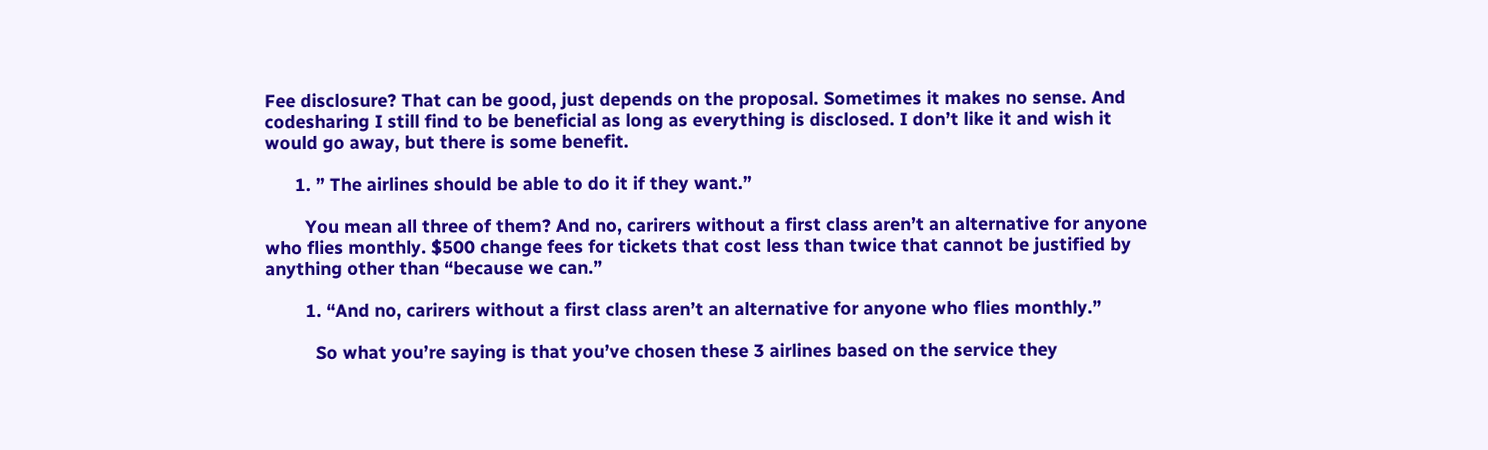Fee disclosure? That can be good, just depends on the proposal. Sometimes it makes no sense. And codesharing I still find to be beneficial as long as everything is disclosed. I don’t like it and wish it would go away, but there is some benefit.

      1. ” The airlines should be able to do it if they want.”

        You mean all three of them? And no, carirers without a first class aren’t an alternative for anyone who flies monthly. $500 change fees for tickets that cost less than twice that cannot be justified by anything other than “because we can.”

        1. “And no, carirers without a first class aren’t an alternative for anyone who flies monthly.”

          So what you’re saying is that you’ve chosen these 3 airlines based on the service they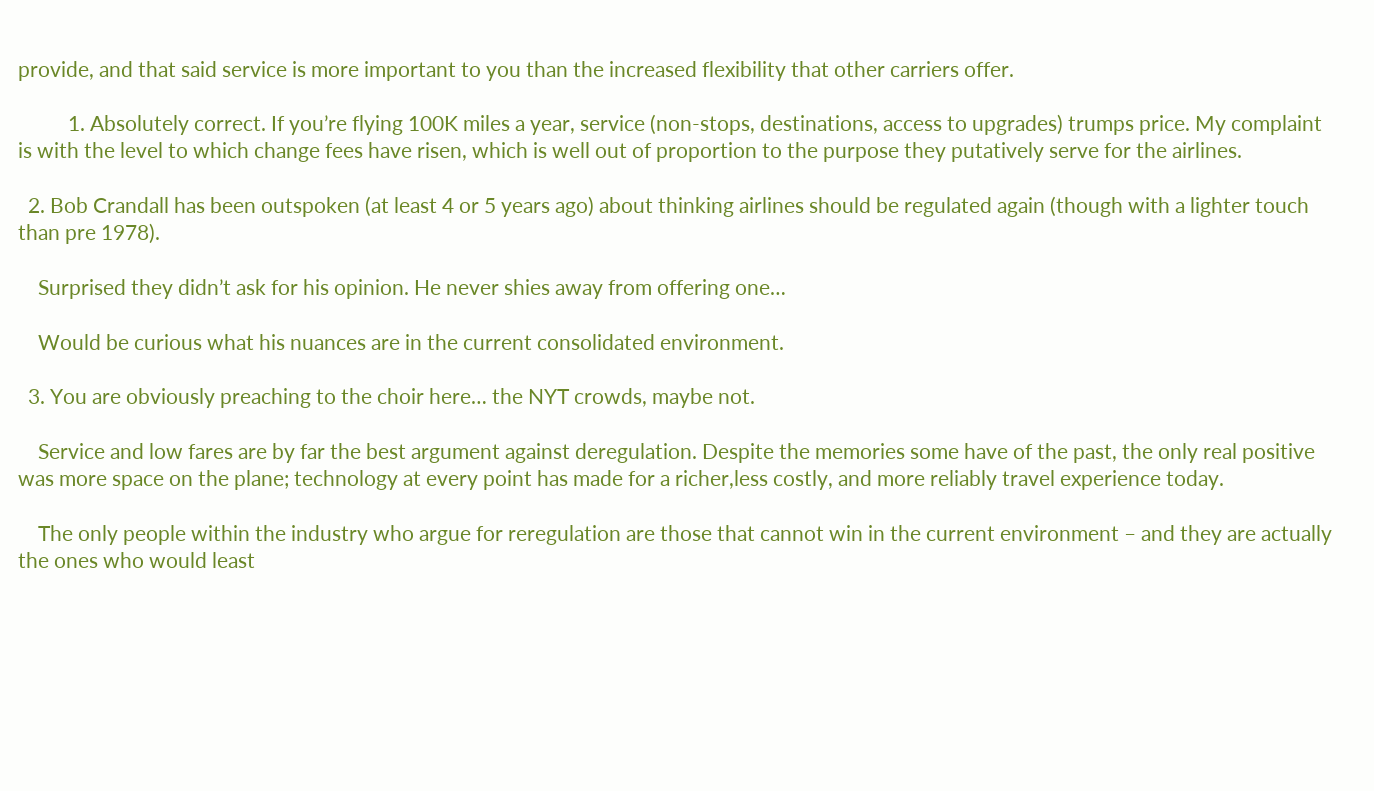provide, and that said service is more important to you than the increased flexibility that other carriers offer.

          1. Absolutely correct. If you’re flying 100K miles a year, service (non-stops, destinations, access to upgrades) trumps price. My complaint is with the level to which change fees have risen, which is well out of proportion to the purpose they putatively serve for the airlines.

  2. Bob Crandall has been outspoken (at least 4 or 5 years ago) about thinking airlines should be regulated again (though with a lighter touch than pre 1978).

    Surprised they didn’t ask for his opinion. He never shies away from offering one…

    Would be curious what his nuances are in the current consolidated environment.

  3. You are obviously preaching to the choir here… the NYT crowds, maybe not.

    Service and low fares are by far the best argument against deregulation. Despite the memories some have of the past, the only real positive was more space on the plane; technology at every point has made for a richer,less costly, and more reliably travel experience today.

    The only people within the industry who argue for reregulation are those that cannot win in the current environment – and they are actually the ones who would least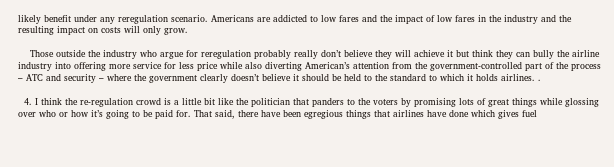likely benefit under any reregulation scenario. Americans are addicted to low fares and the impact of low fares in the industry and the resulting impact on costs will only grow.

    Those outside the industry who argue for reregulation probably really don’t believe they will achieve it but think they can bully the airline industry into offering more service for less price while also diverting American’s attention from the government-controlled part of the process – ATC and security – where the government clearly doesn’t believe it should be held to the standard to which it holds airlines. .

  4. I think the re-regulation crowd is a little bit like the politician that panders to the voters by promising lots of great things while glossing over who or how it’s going to be paid for. That said, there have been egregious things that airlines have done which gives fuel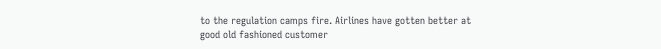to the regulation camps fire. Airlines have gotten better at good old fashioned customer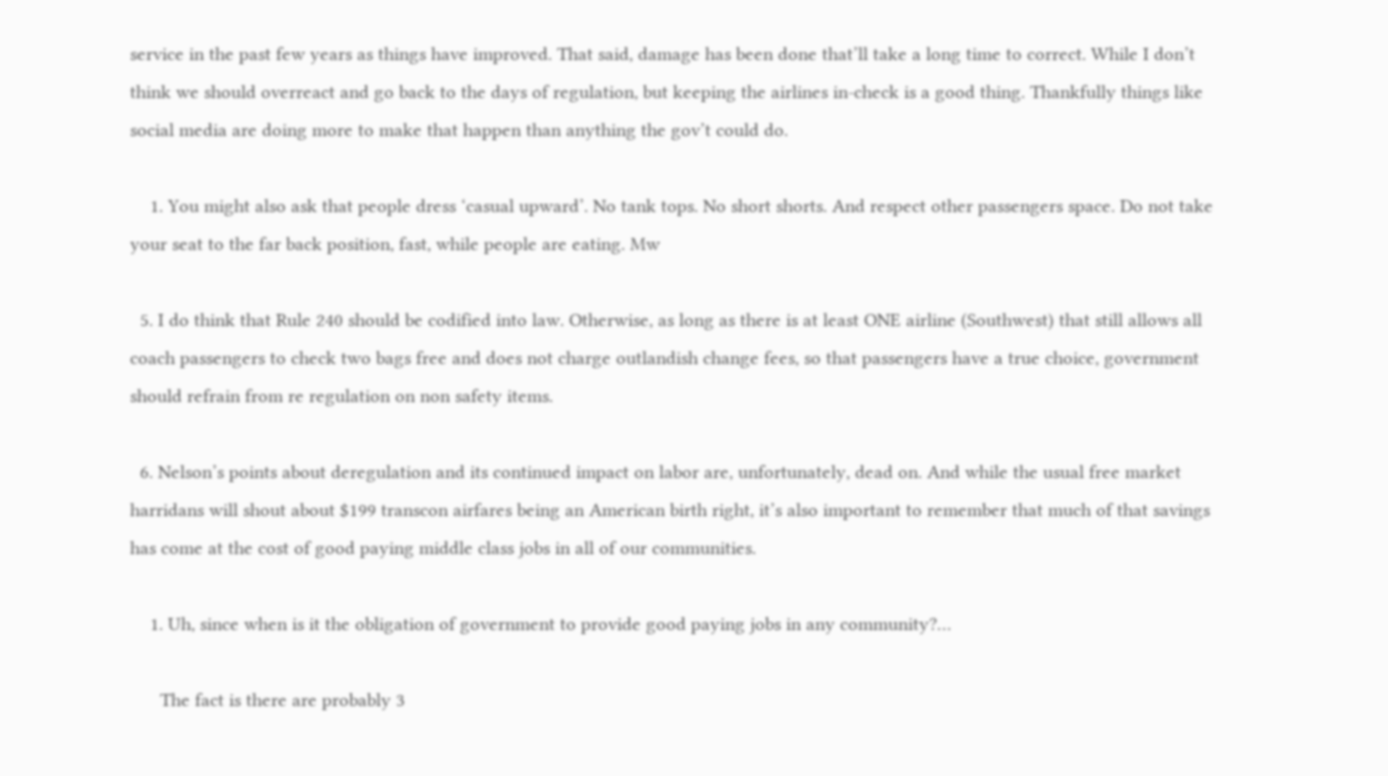service in the past few years as things have improved. That said, damage has been done that’ll take a long time to correct. While I don’t think we should overreact and go back to the days of regulation, but keeping the airlines in-check is a good thing. Thankfully things like social media are doing more to make that happen than anything the gov’t could do.

    1. You might also ask that people dress ‘casual upward’. No tank tops. No short shorts. And respect other passengers space. Do not take your seat to the far back position, fast, while people are eating. Mw

  5. I do think that Rule 240 should be codified into law. Otherwise, as long as there is at least ONE airline (Southwest) that still allows all coach passengers to check two bags free and does not charge outlandish change fees, so that passengers have a true choice, government should refrain from re regulation on non safety items.

  6. Nelson’s points about deregulation and its continued impact on labor are, unfortunately, dead on. And while the usual free market harridans will shout about $199 transcon airfares being an American birth right, it’s also important to remember that much of that savings has come at the cost of good paying middle class jobs in all of our communities.

    1. Uh, since when is it the obligation of government to provide good paying jobs in any community?…

      The fact is there are probably 3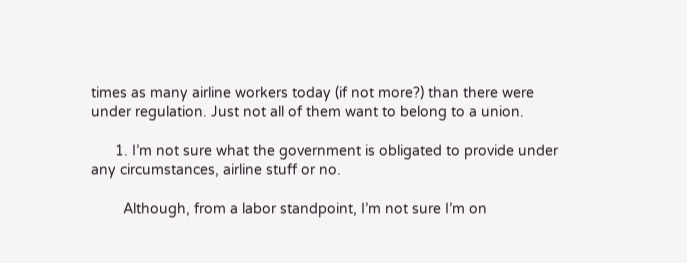times as many airline workers today (if not more?) than there were under regulation. Just not all of them want to belong to a union.

      1. I’m not sure what the government is obligated to provide under any circumstances, airline stuff or no.

        Although, from a labor standpoint, I’m not sure I’m on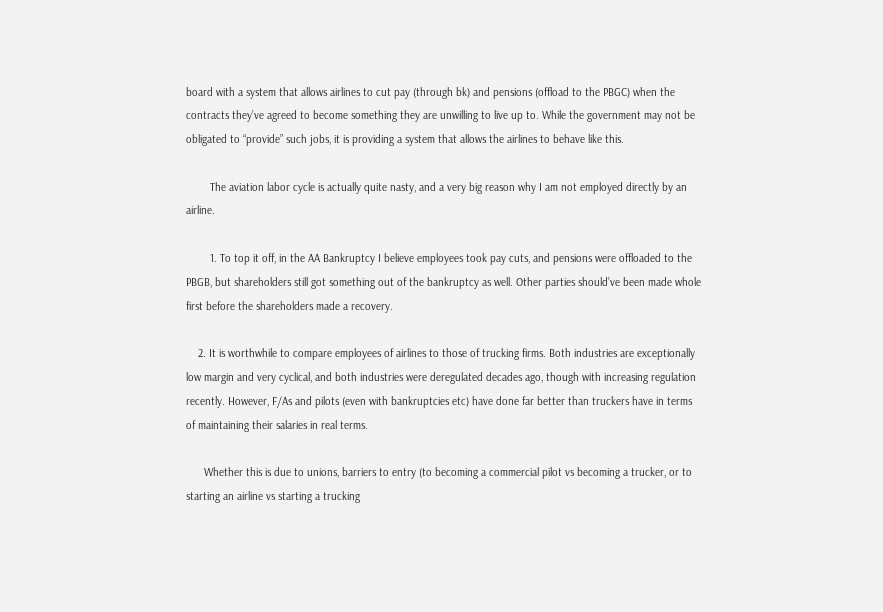board with a system that allows airlines to cut pay (through bk) and pensions (offload to the PBGC) when the contracts they’ve agreed to become something they are unwilling to live up to. While the government may not be obligated to “provide” such jobs, it is providing a system that allows the airlines to behave like this.

        The aviation labor cycle is actually quite nasty, and a very big reason why I am not employed directly by an airline.

        1. To top it off, in the AA Bankruptcy I believe employees took pay cuts, and pensions were offloaded to the PBGB, but shareholders still got something out of the bankruptcy as well. Other parties should’ve been made whole first before the shareholders made a recovery.

    2. It is worthwhile to compare employees of airlines to those of trucking firms. Both industries are exceptionally low margin and very cyclical, and both industries were deregulated decades ago, though with increasing regulation recently. However, F/As and pilots (even with bankruptcies etc) have done far better than truckers have in terms of maintaining their salaries in real terms.

      Whether this is due to unions, barriers to entry (to becoming a commercial pilot vs becoming a trucker, or to starting an airline vs starting a trucking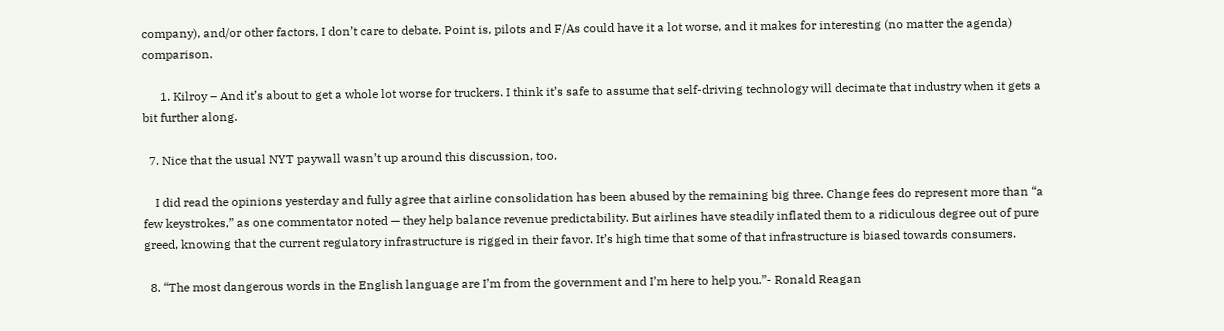company), and/or other factors, I don’t care to debate. Point is, pilots and F/As could have it a lot worse, and it makes for interesting (no matter the agenda) comparison.

      1. Kilroy – And it’s about to get a whole lot worse for truckers. I think it’s safe to assume that self-driving technology will decimate that industry when it gets a bit further along.

  7. Nice that the usual NYT paywall wasn’t up around this discussion, too.

    I did read the opinions yesterday and fully agree that airline consolidation has been abused by the remaining big three. Change fees do represent more than “a few keystrokes,” as one commentator noted — they help balance revenue predictability. But airlines have steadily inflated them to a ridiculous degree out of pure greed, knowing that the current regulatory infrastructure is rigged in their favor. It’s high time that some of that infrastructure is biased towards consumers.

  8. “The most dangerous words in the English language are I’m from the government and I’m here to help you.”- Ronald Reagan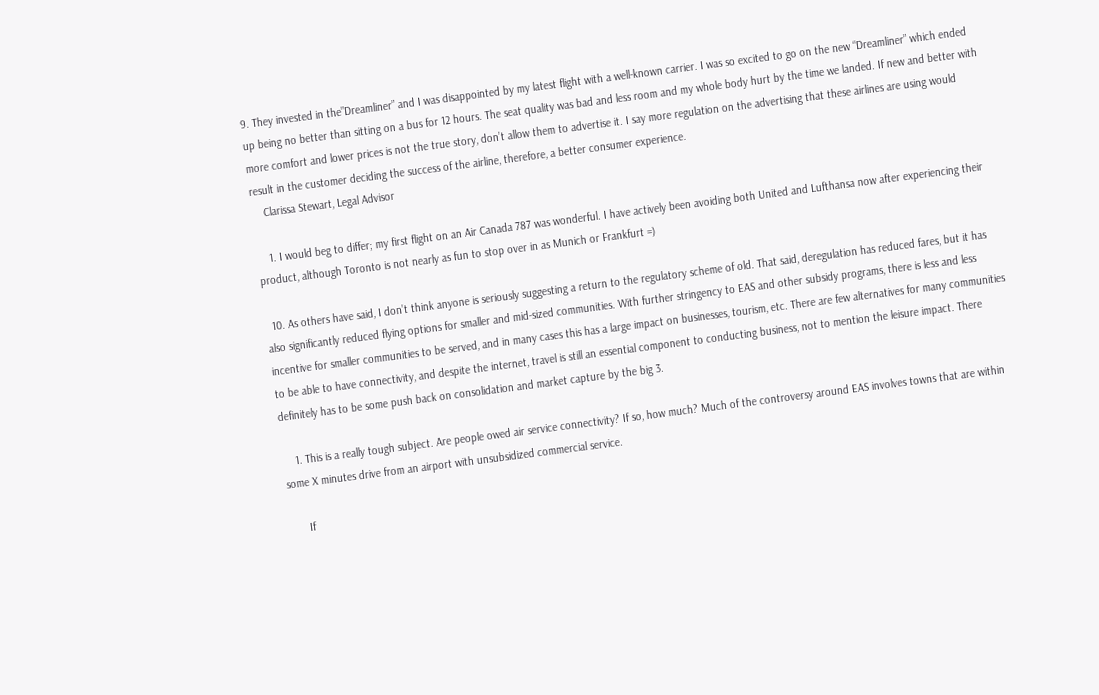9. They invested in the”Dreamliner” and I was disappointed by my latest flight with a well-known carrier. I was so excited to go on the new “Dreamliner” which ended up being no better than sitting on a bus for 12 hours. The seat quality was bad and less room and my whole body hurt by the time we landed. If new and better with more comfort and lower prices is not the true story, don’t allow them to advertise it. I say more regulation on the advertising that these airlines are using would result in the customer deciding the success of the airline, therefore, a better consumer experience.
    Clarissa Stewart, Legal Advisor

    1. I would beg to differ; my first flight on an Air Canada 787 was wonderful. I have actively been avoiding both United and Lufthansa now after experiencing their product, although Toronto is not nearly as fun to stop over in as Munich or Frankfurt =)

  10. As others have said, I don’t think anyone is seriously suggesting a return to the regulatory scheme of old. That said, deregulation has reduced fares, but it has also significantly reduced flying options for smaller and mid-sized communities. With further stringency to EAS and other subsidy programs, there is less and less incentive for smaller communities to be served, and in many cases this has a large impact on businesses, tourism, etc. There are few alternatives for many communities to be able to have connectivity, and despite the internet, travel is still an essential component to conducting business, not to mention the leisure impact. There definitely has to be some push back on consolidation and market capture by the big 3.

    1. This is a really tough subject. Are people owed air service connectivity? If so, how much? Much of the controversy around EAS involves towns that are within some X minutes drive from an airport with unsubsidized commercial service.

      If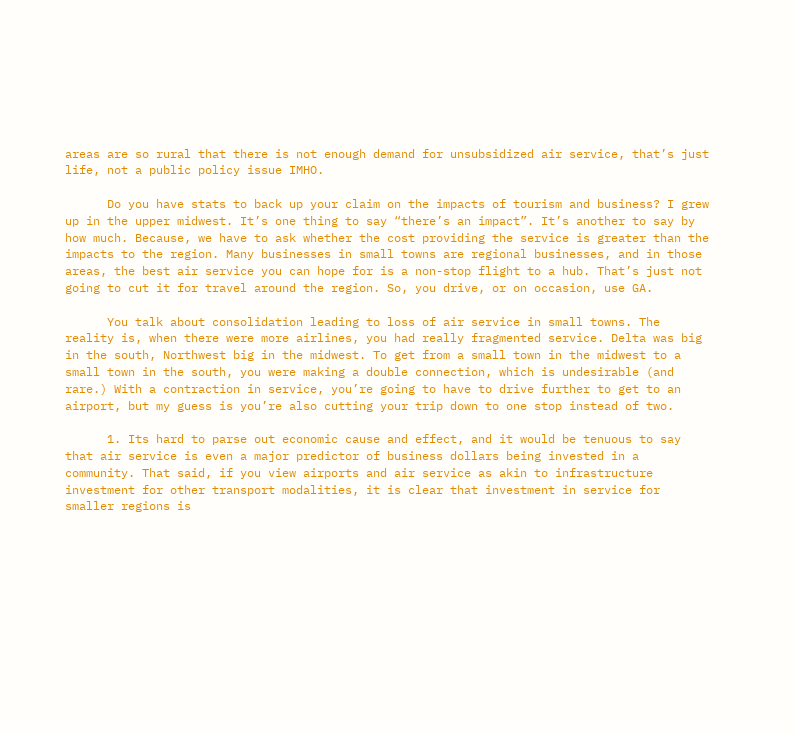areas are so rural that there is not enough demand for unsubsidized air service, that’s just life, not a public policy issue IMHO.

      Do you have stats to back up your claim on the impacts of tourism and business? I grew up in the upper midwest. It’s one thing to say “there’s an impact”. It’s another to say by how much. Because, we have to ask whether the cost providing the service is greater than the impacts to the region. Many businesses in small towns are regional businesses, and in those areas, the best air service you can hope for is a non-stop flight to a hub. That’s just not going to cut it for travel around the region. So, you drive, or on occasion, use GA.

      You talk about consolidation leading to loss of air service in small towns. The reality is, when there were more airlines, you had really fragmented service. Delta was big in the south, Northwest big in the midwest. To get from a small town in the midwest to a small town in the south, you were making a double connection, which is undesirable (and rare.) With a contraction in service, you’re going to have to drive further to get to an airport, but my guess is you’re also cutting your trip down to one stop instead of two.

      1. Its hard to parse out economic cause and effect, and it would be tenuous to say that air service is even a major predictor of business dollars being invested in a community. That said, if you view airports and air service as akin to infrastructure investment for other transport modalities, it is clear that investment in service for smaller regions is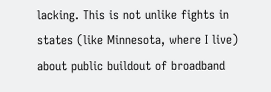lacking. This is not unlike fights in states (like Minnesota, where I live) about public buildout of broadband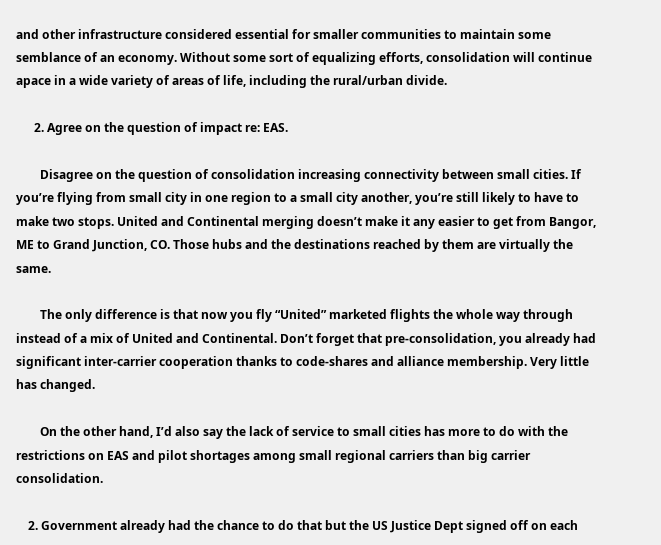and other infrastructure considered essential for smaller communities to maintain some semblance of an economy. Without some sort of equalizing efforts, consolidation will continue apace in a wide variety of areas of life, including the rural/urban divide.

      2. Agree on the question of impact re: EAS.

        Disagree on the question of consolidation increasing connectivity between small cities. If you’re flying from small city in one region to a small city another, you’re still likely to have to make two stops. United and Continental merging doesn’t make it any easier to get from Bangor, ME to Grand Junction, CO. Those hubs and the destinations reached by them are virtually the same.

        The only difference is that now you fly “United” marketed flights the whole way through instead of a mix of United and Continental. Don’t forget that pre-consolidation, you already had significant inter-carrier cooperation thanks to code-shares and alliance membership. Very little has changed.

        On the other hand, I’d also say the lack of service to small cities has more to do with the restrictions on EAS and pilot shortages among small regional carriers than big carrier consolidation.

    2. Government already had the chance to do that but the US Justice Dept signed off on each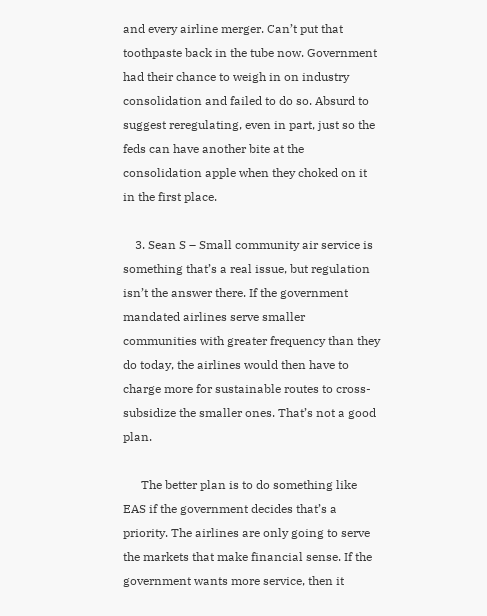and every airline merger. Can’t put that toothpaste back in the tube now. Government had their chance to weigh in on industry consolidation and failed to do so. Absurd to suggest reregulating, even in part, just so the feds can have another bite at the consolidation apple when they choked on it in the first place.

    3. Sean S – Small community air service is something that’s a real issue, but regulation isn’t the answer there. If the government mandated airlines serve smaller communities with greater frequency than they do today, the airlines would then have to charge more for sustainable routes to cross-subsidize the smaller ones. That’s not a good plan.

      The better plan is to do something like EAS if the government decides that’s a priority. The airlines are only going to serve the markets that make financial sense. If the government wants more service, then it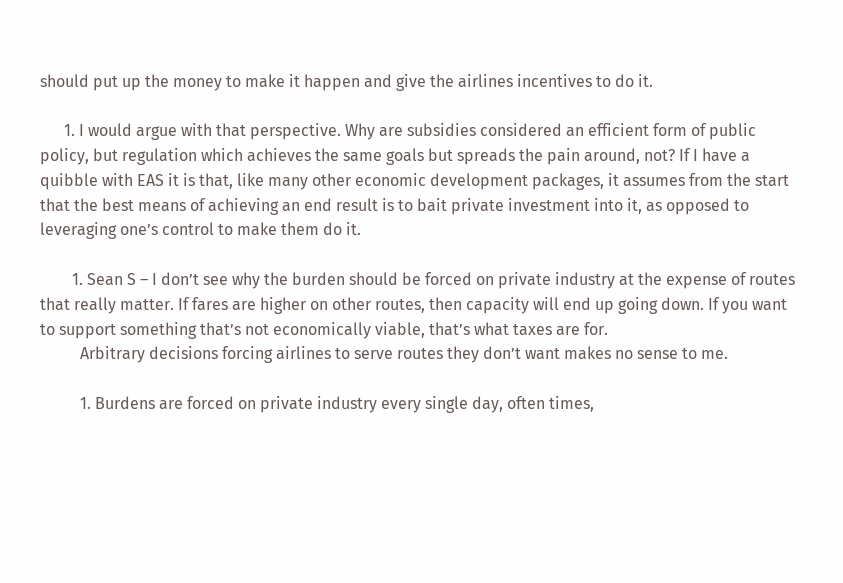should put up the money to make it happen and give the airlines incentives to do it.

      1. I would argue with that perspective. Why are subsidies considered an efficient form of public policy, but regulation which achieves the same goals but spreads the pain around, not? If I have a quibble with EAS it is that, like many other economic development packages, it assumes from the start that the best means of achieving an end result is to bait private investment into it, as opposed to leveraging one’s control to make them do it.

        1. Sean S – I don’t see why the burden should be forced on private industry at the expense of routes that really matter. If fares are higher on other routes, then capacity will end up going down. If you want to support something that’s not economically viable, that’s what taxes are for.
          Arbitrary decisions forcing airlines to serve routes they don’t want makes no sense to me.

          1. Burdens are forced on private industry every single day, often times,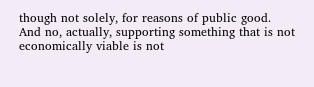though not solely, for reasons of public good. And no, actually, supporting something that is not economically viable is not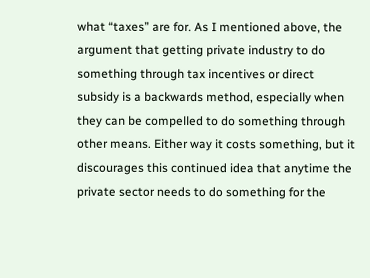what “taxes” are for. As I mentioned above, the argument that getting private industry to do something through tax incentives or direct subsidy is a backwards method, especially when they can be compelled to do something through other means. Either way it costs something, but it discourages this continued idea that anytime the private sector needs to do something for the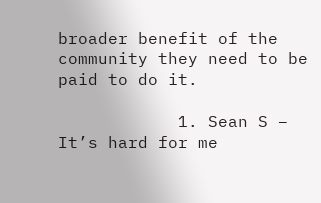broader benefit of the community they need to be paid to do it.

            1. Sean S – It’s hard for me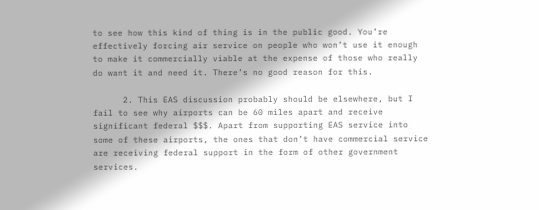to see how this kind of thing is in the public good. You’re effectively forcing air service on people who won’t use it enough to make it commercially viable at the expense of those who really do want it and need it. There’s no good reason for this.

      2. This EAS discussion probably should be elsewhere, but I fail to see why airports can be 60 miles apart and receive significant federal $$$. Apart from supporting EAS service into some of these airports, the ones that don’t have commercial service are receiving federal support in the form of other government services.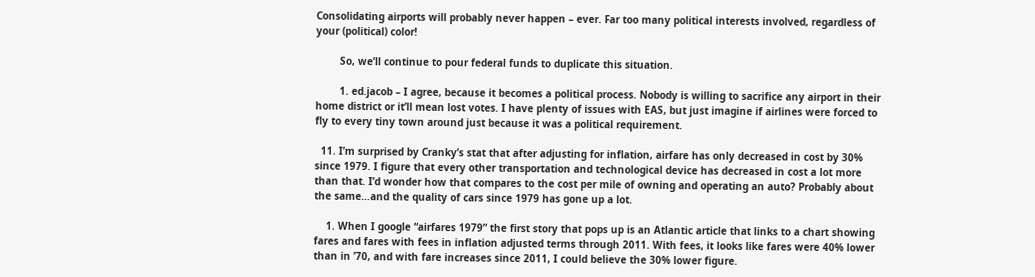Consolidating airports will probably never happen – ever. Far too many political interests involved, regardless of your (political) color!

        So, we’ll continue to pour federal funds to duplicate this situation.

        1. ed.jacob – I agree, because it becomes a political process. Nobody is willing to sacrifice any airport in their home district or it’ll mean lost votes. I have plenty of issues with EAS, but just imagine if airlines were forced to fly to every tiny town around just because it was a political requirement.

  11. I’m surprised by Cranky’s stat that after adjusting for inflation, airfare has only decreased in cost by 30% since 1979. I figure that every other transportation and technological device has decreased in cost a lot more than that. I’d wonder how that compares to the cost per mile of owning and operating an auto? Probably about the same…and the quality of cars since 1979 has gone up a lot.

    1. When I google “airfares 1979” the first story that pops up is an Atlantic article that links to a chart showing fares and fares with fees in inflation adjusted terms through 2011. With fees, it looks like fares were 40% lower than in ’70, and with fare increases since 2011, I could believe the 30% lower figure.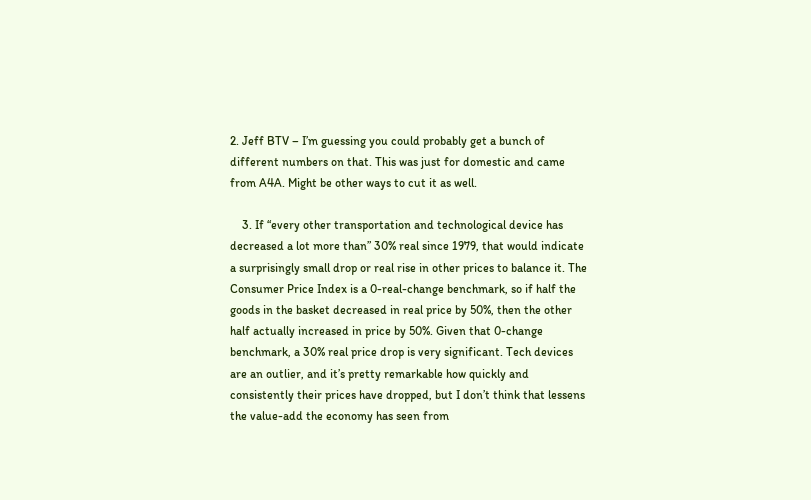2. Jeff BTV – I’m guessing you could probably get a bunch of different numbers on that. This was just for domestic and came from A4A. Might be other ways to cut it as well.

    3. If “every other transportation and technological device has decreased a lot more than” 30% real since 1979, that would indicate a surprisingly small drop or real rise in other prices to balance it. The Consumer Price Index is a 0-real-change benchmark, so if half the goods in the basket decreased in real price by 50%, then the other half actually increased in price by 50%. Given that 0-change benchmark, a 30% real price drop is very significant. Tech devices are an outlier, and it’s pretty remarkable how quickly and consistently their prices have dropped, but I don’t think that lessens the value-add the economy has seen from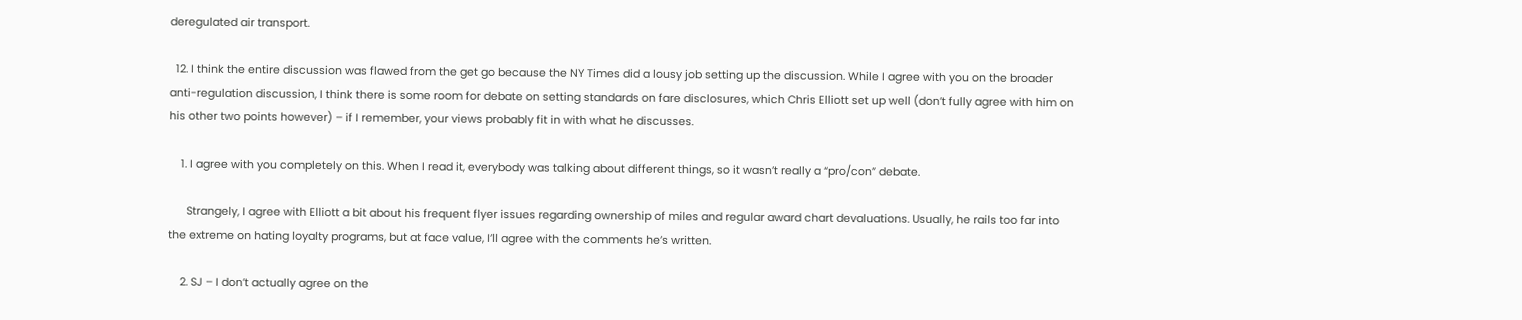deregulated air transport.

  12. I think the entire discussion was flawed from the get go because the NY Times did a lousy job setting up the discussion. While I agree with you on the broader anti-regulation discussion, I think there is some room for debate on setting standards on fare disclosures, which Chris Elliott set up well (don’t fully agree with him on his other two points however) – if I remember, your views probably fit in with what he discusses.

    1. I agree with you completely on this. When I read it, everybody was talking about different things, so it wasn’t really a “pro/con” debate.

      Strangely, I agree with Elliott a bit about his frequent flyer issues regarding ownership of miles and regular award chart devaluations. Usually, he rails too far into the extreme on hating loyalty programs, but at face value, I’ll agree with the comments he’s written.

    2. SJ – I don’t actually agree on the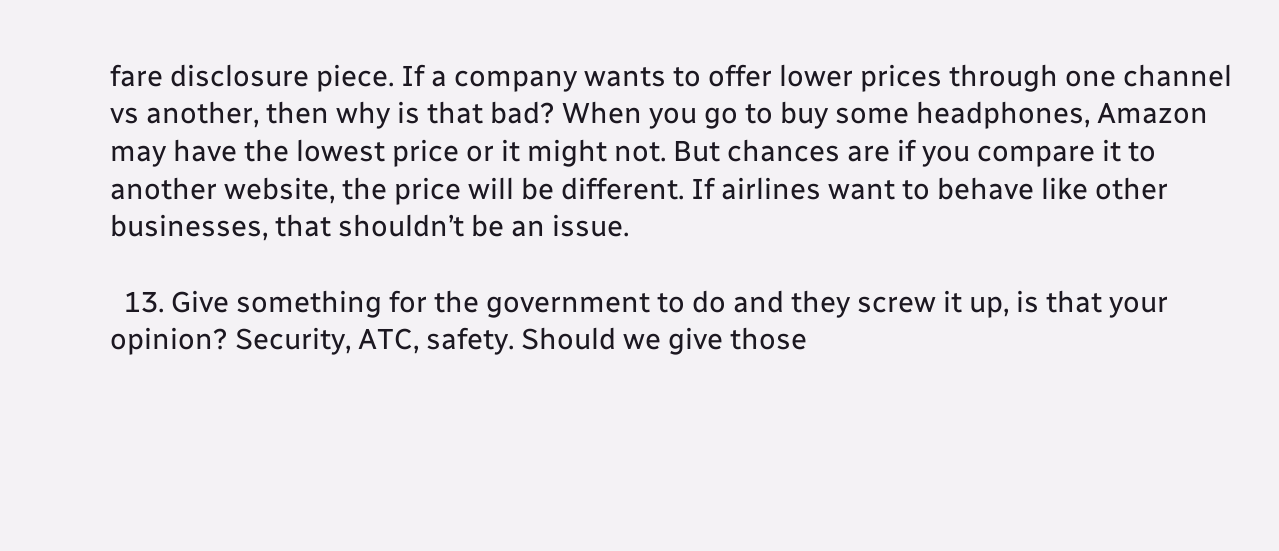fare disclosure piece. If a company wants to offer lower prices through one channel vs another, then why is that bad? When you go to buy some headphones, Amazon may have the lowest price or it might not. But chances are if you compare it to another website, the price will be different. If airlines want to behave like other businesses, that shouldn’t be an issue.

  13. Give something for the government to do and they screw it up, is that your opinion? Security, ATC, safety. Should we give those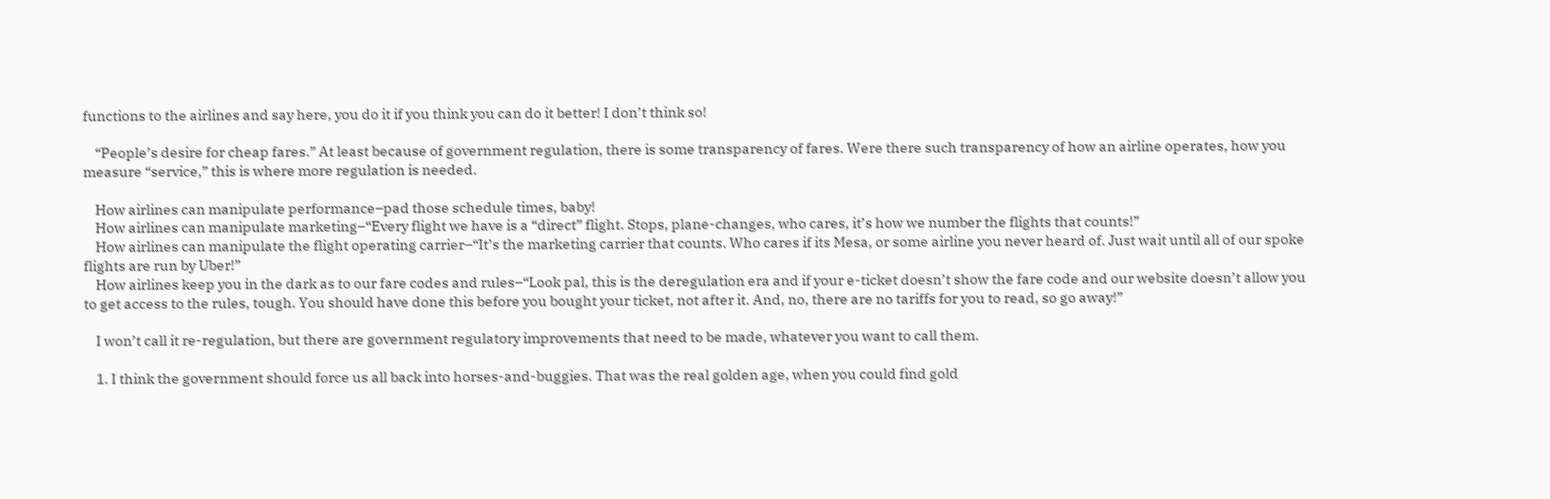functions to the airlines and say here, you do it if you think you can do it better! I don’t think so!

    “People’s desire for cheap fares.” At least because of government regulation, there is some transparency of fares. Were there such transparency of how an airline operates, how you measure “service,” this is where more regulation is needed.

    How airlines can manipulate performance–pad those schedule times, baby!
    How airlines can manipulate marketing–“Every flight we have is a “direct” flight. Stops, plane-changes, who cares, it’s how we number the flights that counts!”
    How airlines can manipulate the flight operating carrier–“It’s the marketing carrier that counts. Who cares if its Mesa, or some airline you never heard of. Just wait until all of our spoke flights are run by Uber!”
    How airlines keep you in the dark as to our fare codes and rules–“Look pal, this is the deregulation era and if your e-ticket doesn’t show the fare code and our website doesn’t allow you to get access to the rules, tough. You should have done this before you bought your ticket, not after it. And, no, there are no tariffs for you to read, so go away!”

    I won’t call it re-regulation, but there are government regulatory improvements that need to be made, whatever you want to call them.

    1. I think the government should force us all back into horses-and-buggies. That was the real golden age, when you could find gold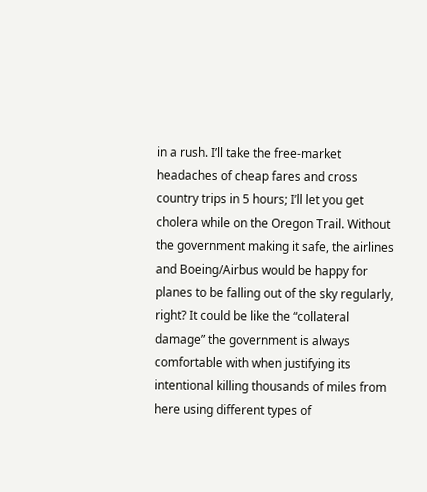in a rush. I’ll take the free-market headaches of cheap fares and cross country trips in 5 hours; I’ll let you get cholera while on the Oregon Trail. Without the government making it safe, the airlines and Boeing/Airbus would be happy for planes to be falling out of the sky regularly, right? It could be like the “collateral damage” the government is always comfortable with when justifying its intentional killing thousands of miles from here using different types of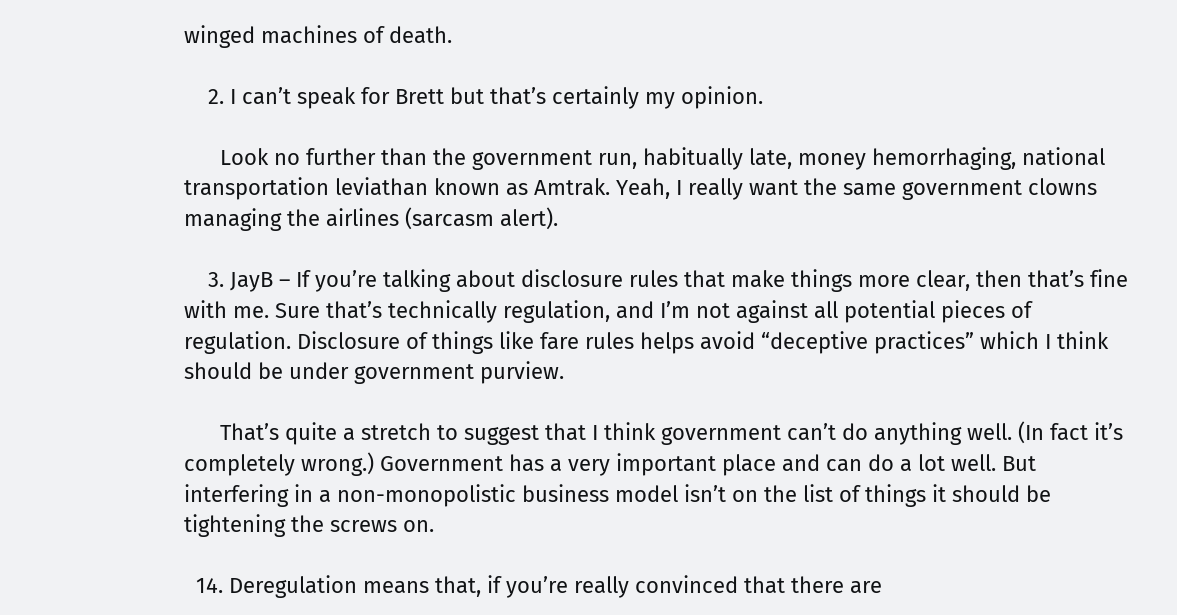winged machines of death.

    2. I can’t speak for Brett but that’s certainly my opinion.

      Look no further than the government run, habitually late, money hemorrhaging, national transportation leviathan known as Amtrak. Yeah, I really want the same government clowns managing the airlines (sarcasm alert).

    3. JayB – If you’re talking about disclosure rules that make things more clear, then that’s fine with me. Sure that’s technically regulation, and I’m not against all potential pieces of regulation. Disclosure of things like fare rules helps avoid “deceptive practices” which I think should be under government purview.

      That’s quite a stretch to suggest that I think government can’t do anything well. (In fact it’s completely wrong.) Government has a very important place and can do a lot well. But interfering in a non-monopolistic business model isn’t on the list of things it should be tightening the screws on.

  14. Deregulation means that, if you’re really convinced that there are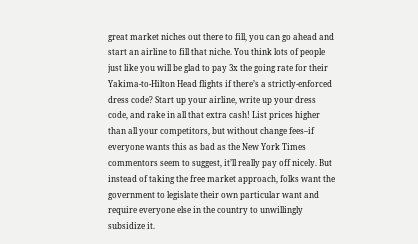great market niches out there to fill, you can go ahead and start an airline to fill that niche. You think lots of people just like you will be glad to pay 3x the going rate for their Yakima-to-Hilton Head flights if there’s a strictly-enforced dress code? Start up your airline, write up your dress code, and rake in all that extra cash! List prices higher than all your competitors, but without change fees–if everyone wants this as bad as the New York Times commentors seem to suggest, it’ll really pay off nicely. But instead of taking the free market approach, folks want the government to legislate their own particular want and require everyone else in the country to unwillingly subsidize it.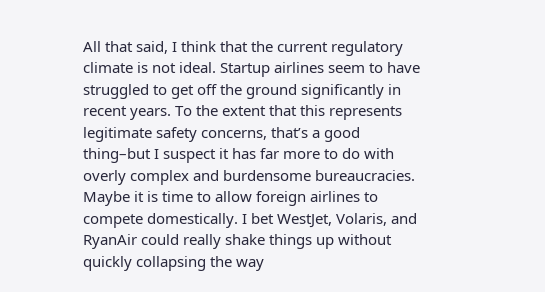All that said, I think that the current regulatory climate is not ideal. Startup airlines seem to have struggled to get off the ground significantly in recent years. To the extent that this represents legitimate safety concerns, that’s a good thing–but I suspect it has far more to do with overly complex and burdensome bureaucracies. Maybe it is time to allow foreign airlines to compete domestically. I bet WestJet, Volaris, and RyanAir could really shake things up without quickly collapsing the way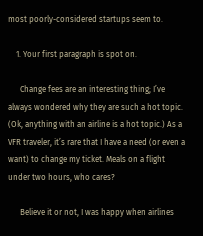most poorly-considered startups seem to.

    1. Your first paragraph is spot on.

      Change fees are an interesting thing; I’ve always wondered why they are such a hot topic. (Ok, anything with an airline is a hot topic.) As a VFR traveler, it’s rare that I have a need (or even a want) to change my ticket. Meals on a flight under two hours, who cares?

      Believe it or not, I was happy when airlines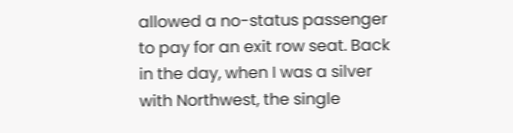allowed a no-status passenger to pay for an exit row seat. Back in the day, when I was a silver with Northwest, the single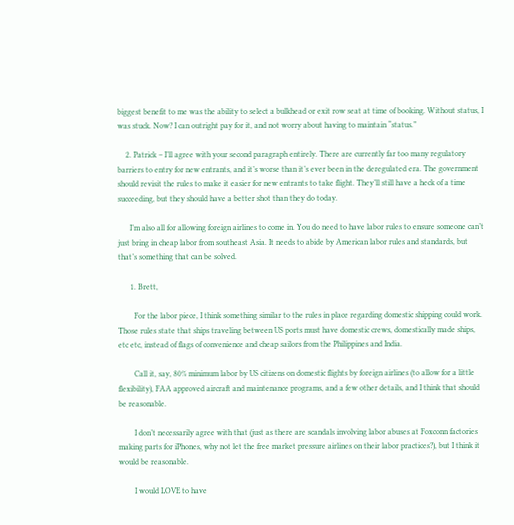biggest benefit to me was the ability to select a bulkhead or exit row seat at time of booking. Without status, I was stuck. Now? I can outright pay for it, and not worry about having to maintain “status.”

    2. Patrick – I’ll agree with your second paragraph entirely. There are currently far too many regulatory barriers to entry for new entrants, and it’s worse than it’s ever been in the deregulated era. The government should revisit the rules to make it easier for new entrants to take flight. They’ll still have a heck of a time succeeding, but they should have a better shot than they do today.

      I’m also all for allowing foreign airlines to come in. You do need to have labor rules to ensure someone can’t just bring in cheap labor from southeast Asia. It needs to abide by American labor rules and standards, but that’s something that can be solved.

      1. Brett,

        For the labor piece, I think something similar to the rules in place regarding domestic shipping could work. Those rules state that ships traveling between US ports must have domestic crews, domestically made ships, etc etc, instead of flags of convenience and cheap sailors from the Philippines and India.

        Call it, say, 80% minimum labor by US citizens on domestic flights by foreign airlines (to allow for a little flexibility), FAA approved aircraft and maintenance programs, and a few other details, and I think that should be reasonable.

        I don’t necessarily agree with that (just as there are scandals involving labor abuses at Foxconn factories making parts for iPhones, why not let the free market pressure airlines on their labor practices?), but I think it would be reasonable.

        I would LOVE to have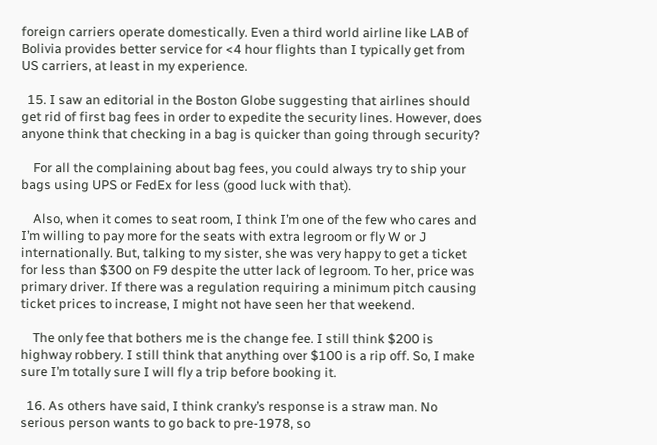foreign carriers operate domestically. Even a third world airline like LAB of Bolivia provides better service for <4 hour flights than I typically get from US carriers, at least in my experience.

  15. I saw an editorial in the Boston Globe suggesting that airlines should get rid of first bag fees in order to expedite the security lines. However, does anyone think that checking in a bag is quicker than going through security?

    For all the complaining about bag fees, you could always try to ship your bags using UPS or FedEx for less (good luck with that).

    Also, when it comes to seat room, I think I’m one of the few who cares and I’m willing to pay more for the seats with extra legroom or fly W or J internationally. But, talking to my sister, she was very happy to get a ticket for less than $300 on F9 despite the utter lack of legroom. To her, price was primary driver. If there was a regulation requiring a minimum pitch causing ticket prices to increase, I might not have seen her that weekend.

    The only fee that bothers me is the change fee. I still think $200 is highway robbery. I still think that anything over $100 is a rip off. So, I make sure I’m totally sure I will fly a trip before booking it.

  16. As others have said, I think cranky’s response is a straw man. No serious person wants to go back to pre-1978, so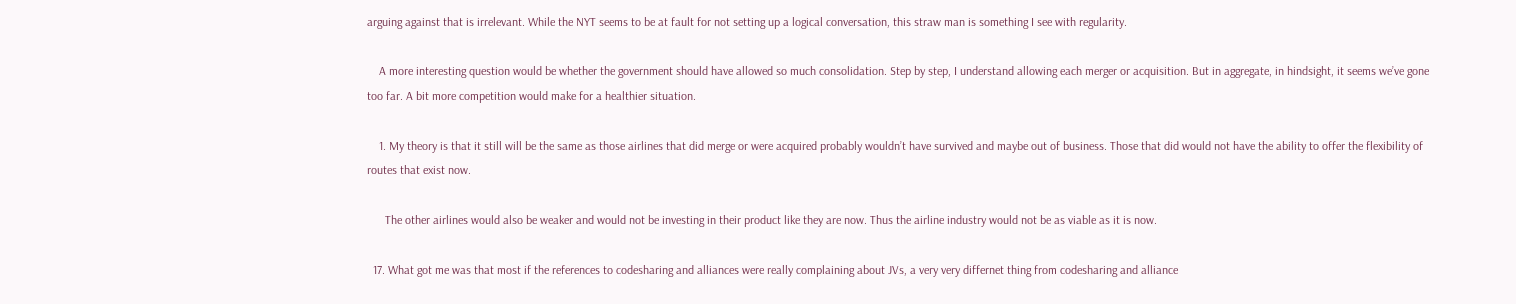arguing against that is irrelevant. While the NYT seems to be at fault for not setting up a logical conversation, this straw man is something I see with regularity.

    A more interesting question would be whether the government should have allowed so much consolidation. Step by step, I understand allowing each merger or acquisition. But in aggregate, in hindsight, it seems we’ve gone too far. A bit more competition would make for a healthier situation.

    1. My theory is that it still will be the same as those airlines that did merge or were acquired probably wouldn’t have survived and maybe out of business. Those that did would not have the ability to offer the flexibility of routes that exist now.

      The other airlines would also be weaker and would not be investing in their product like they are now. Thus the airline industry would not be as viable as it is now.

  17. What got me was that most if the references to codesharing and alliances were really complaining about JVs, a very very differnet thing from codesharing and alliance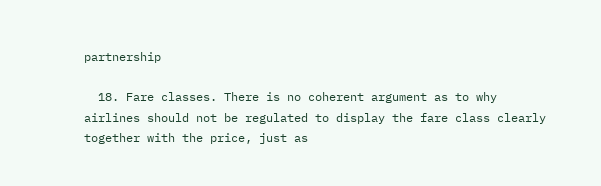partnership

  18. Fare classes. There is no coherent argument as to why airlines should not be regulated to display the fare class clearly together with the price, just as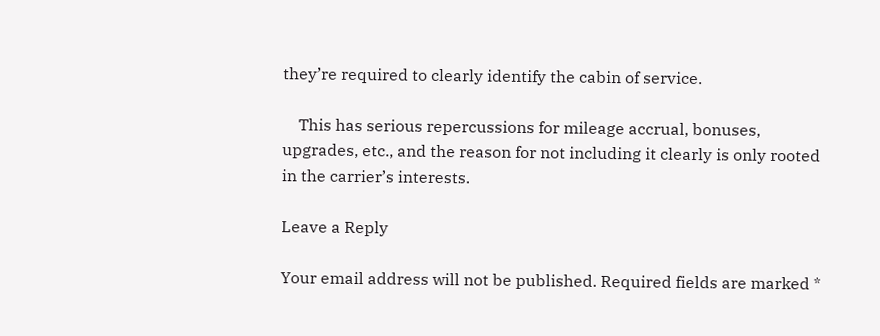they’re required to clearly identify the cabin of service.

    This has serious repercussions for mileage accrual, bonuses, upgrades, etc., and the reason for not including it clearly is only rooted in the carrier’s interests.

Leave a Reply

Your email address will not be published. Required fields are marked *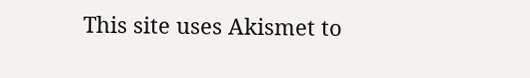This site uses Akismet to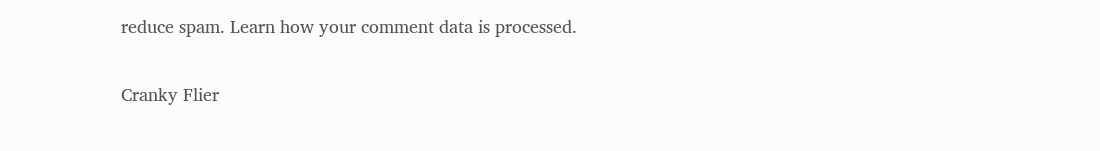reduce spam. Learn how your comment data is processed.

Cranky Flier